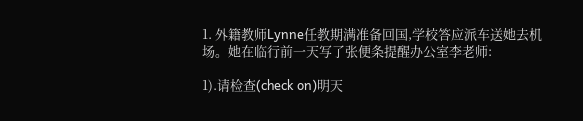1. 外籍教师Lynne任教期满准备回国,学校答应派车送她去机场。她在临行前一天写了张便条提醒办公室李老师:

1).请检查(check on)明天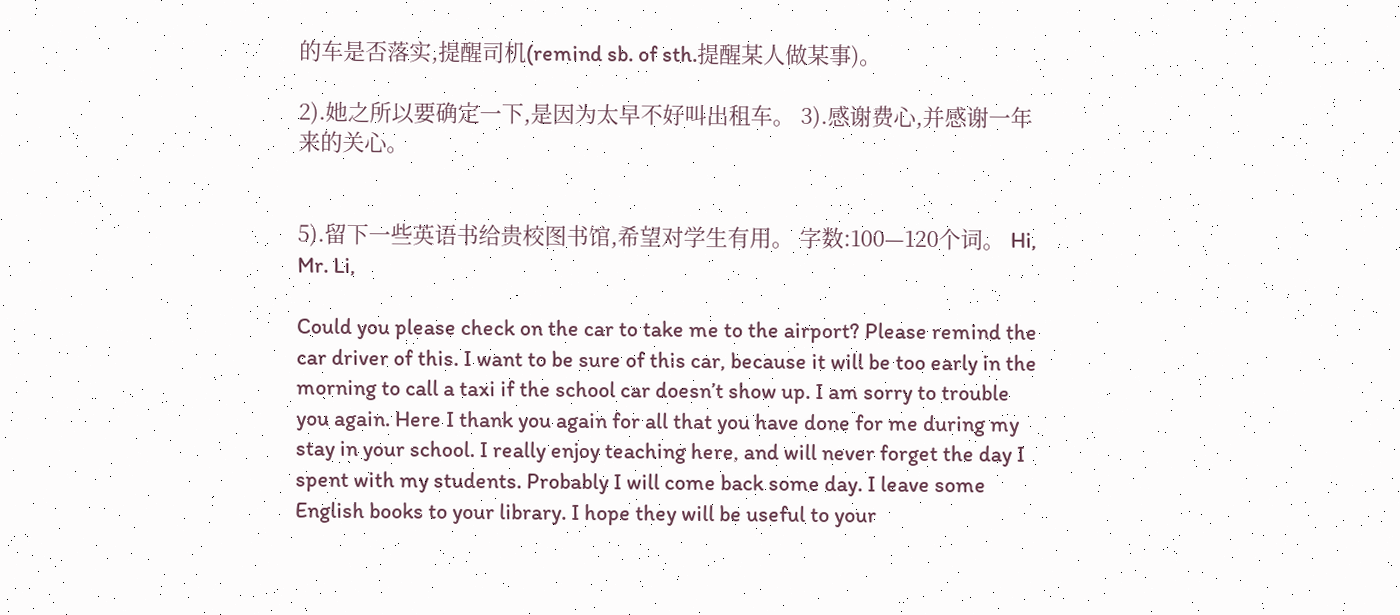的车是否落实,提醒司机(remind sb. of sth.提醒某人做某事)。

2).她之所以要确定一下,是因为太早不好叫出租车。 3).感谢费心,并感谢一年来的关心。


5).留下一些英语书给贵校图书馆,希望对学生有用。 字数:100—120个词。 Hi, Mr. Li,

Could you please check on the car to take me to the airport? Please remind the car driver of this. I want to be sure of this car, because it will be too early in the morning to call a taxi if the school car doesn’t show up. I am sorry to trouble you again. Here I thank you again for all that you have done for me during my stay in your school. I really enjoy teaching here, and will never forget the day I spent with my students. Probably I will come back some day. I leave some English books to your library. I hope they will be useful to your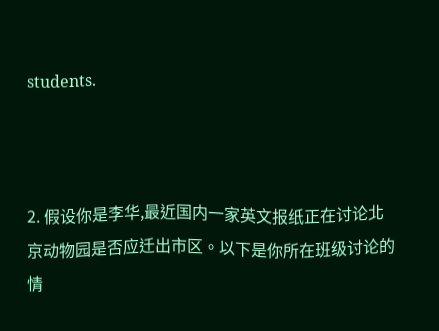students.



2. 假设你是李华,最近国内一家英文报纸正在讨论北京动物园是否应迁出市区。以下是你所在班级讨论的情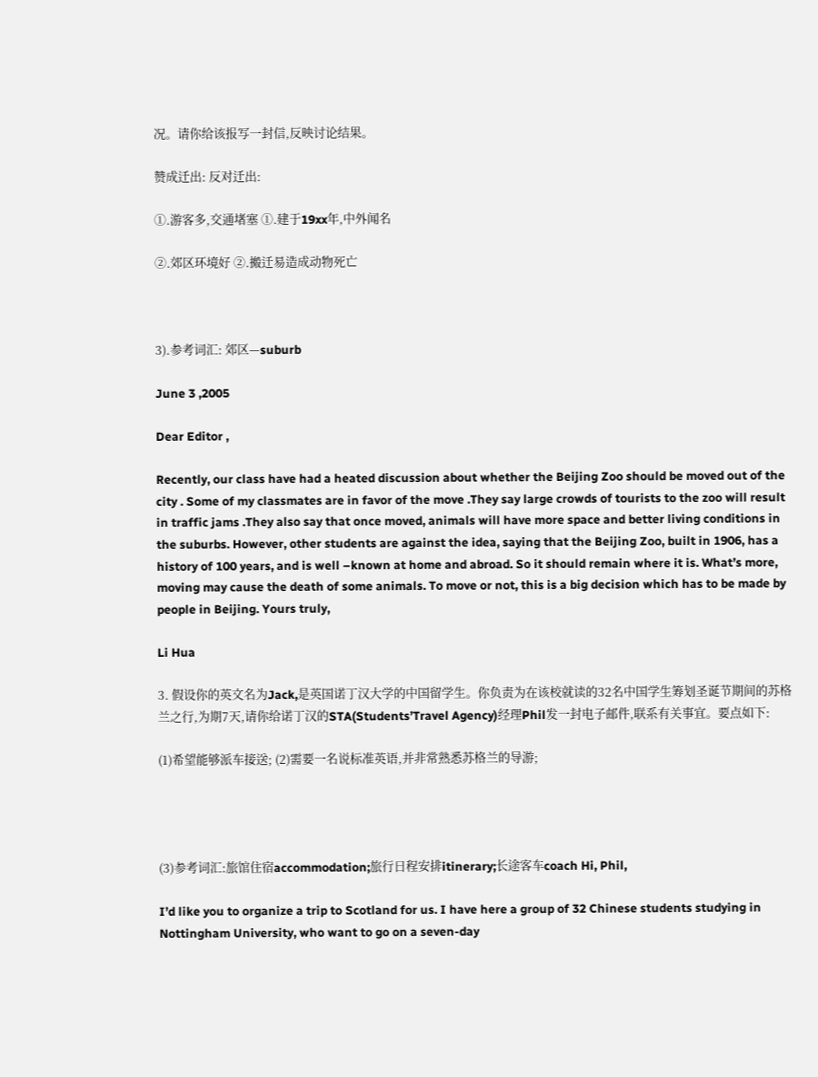况。请你给该报写一封信,反映讨论结果。

赞成迁出: 反对迁出:

①.游客多,交通堵塞 ①.建于19xx年,中外闻名

②.郊区环境好 ②.搬迁易造成动物死亡



3).参考词汇: 郊区—suburb

June 3 ,2005

Dear Editor ,

Recently, our class have had a heated discussion about whether the Beijing Zoo should be moved out of the city . Some of my classmates are in favor of the move .They say large crowds of tourists to the zoo will result in traffic jams .They also say that once moved, animals will have more space and better living conditions in the suburbs. However, other students are against the idea, saying that the Beijing Zoo, built in 1906, has a history of 100 years, and is well –known at home and abroad. So it should remain where it is. What’s more, moving may cause the death of some animals. To move or not, this is a big decision which has to be made by people in Beijing. Yours truly,

Li Hua

3. 假设你的英文名为Jack,是英国诺丁汉大学的中国留学生。你负责为在该校就读的32名中国学生筹划圣诞节期间的苏格兰之行,为期7天,请你给诺丁汉的STA(Students’Travel Agency)经理Phil发一封电子邮件,联系有关事宜。要点如下:

(1)希望能够派车接送; (2)需要一名说标准英语,并非常熟悉苏格兰的导游;




(3)参考词汇:旅馆住宿accommodation;旅行日程安排itinerary;长途客车coach Hi, Phil,

I’d like you to organize a trip to Scotland for us. I have here a group of 32 Chinese students studying in Nottingham University, who want to go on a seven-day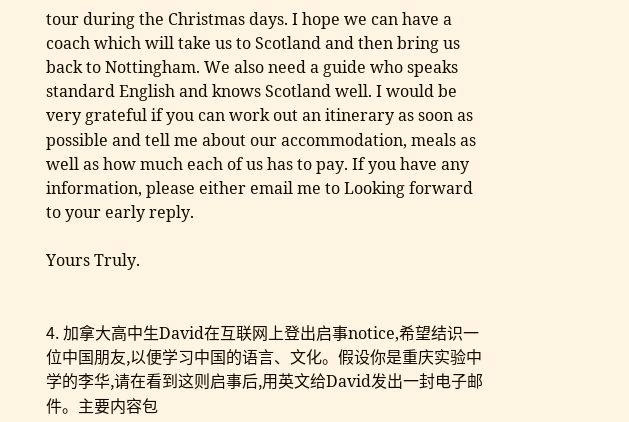tour during the Christmas days. I hope we can have a coach which will take us to Scotland and then bring us back to Nottingham. We also need a guide who speaks standard English and knows Scotland well. I would be very grateful if you can work out an itinerary as soon as possible and tell me about our accommodation, meals as well as how much each of us has to pay. If you have any information, please either email me to Looking forward to your early reply.

Yours Truly.


4. 加拿大高中生David在互联网上登出启事notice,希望结识一位中国朋友,以便学习中国的语言、文化。假设你是重庆实验中学的李华,请在看到这则启事后,用英文给David发出一封电子邮件。主要内容包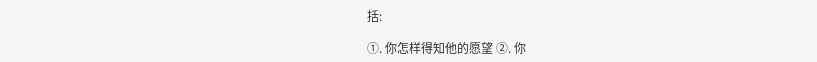括:

①. 你怎样得知他的愿望 ②. 你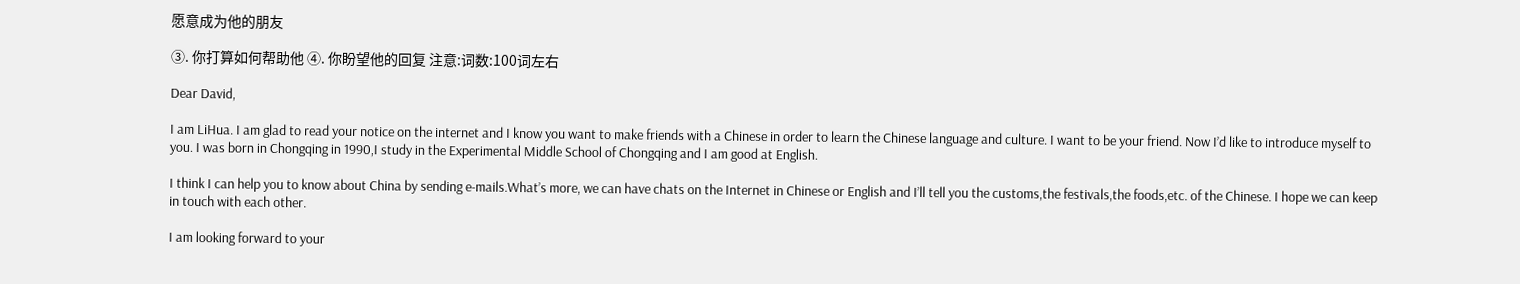愿意成为他的朋友

③. 你打算如何帮助他 ④. 你盼望他的回复 注意:词数:100词左右

Dear David,

I am LiHua. I am glad to read your notice on the internet and I know you want to make friends with a Chinese in order to learn the Chinese language and culture. I want to be your friend. Now I’d like to introduce myself to you. I was born in Chongqing in 1990,I study in the Experimental Middle School of Chongqing and I am good at English.

I think I can help you to know about China by sending e-mails.What’s more, we can have chats on the Internet in Chinese or English and I’ll tell you the customs,the festivals,the foods,etc. of the Chinese. I hope we can keep in touch with each other.

I am looking forward to your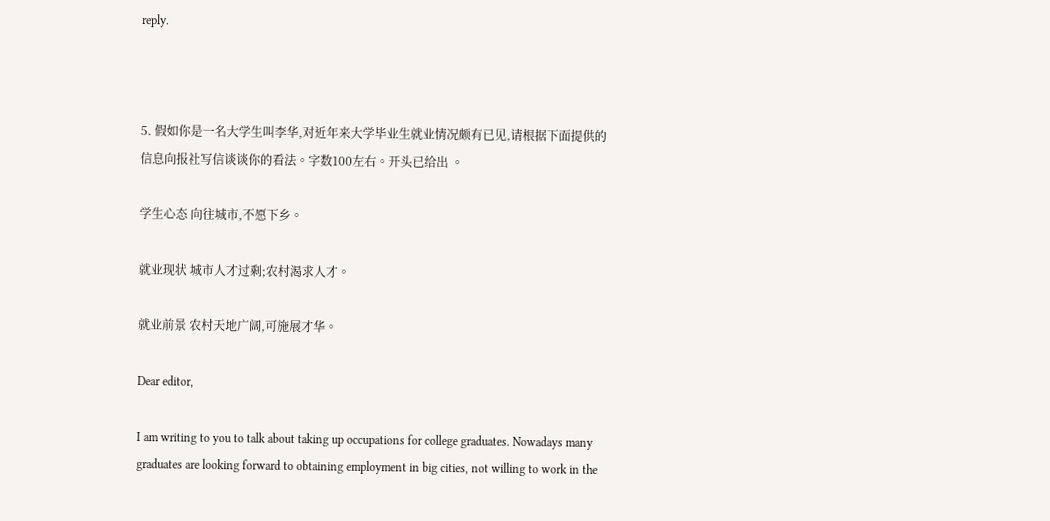reply.



5. 假如你是一名大学生叫李华,对近年来大学毕业生就业情况颇有已见,请根据下面提供的信息向报社写信谈谈你的看法。字数100左右。开头已给出 。

学生心态 向往城市,不愿下乡。

就业现状 城市人才过剩;农村渴求人才。

就业前景 农村天地广阔,可施展才华。

Dear editor,

I am writing to you to talk about taking up occupations for college graduates. Nowadays many graduates are looking forward to obtaining employment in big cities, not willing to work in the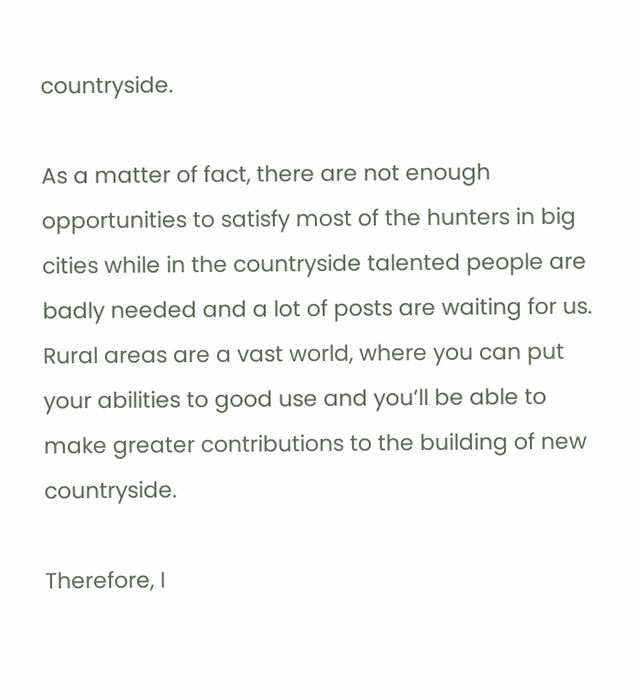countryside.

As a matter of fact, there are not enough opportunities to satisfy most of the hunters in big cities while in the countryside talented people are badly needed and a lot of posts are waiting for us. Rural areas are a vast world, where you can put your abilities to good use and you’ll be able to make greater contributions to the building of new countryside.

Therefore, I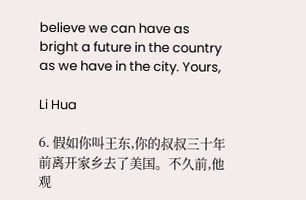believe we can have as bright a future in the country as we have in the city. Yours,

Li Hua

6. 假如你叫王东,你的叔叔三十年前离开家乡去了美国。不久前,他观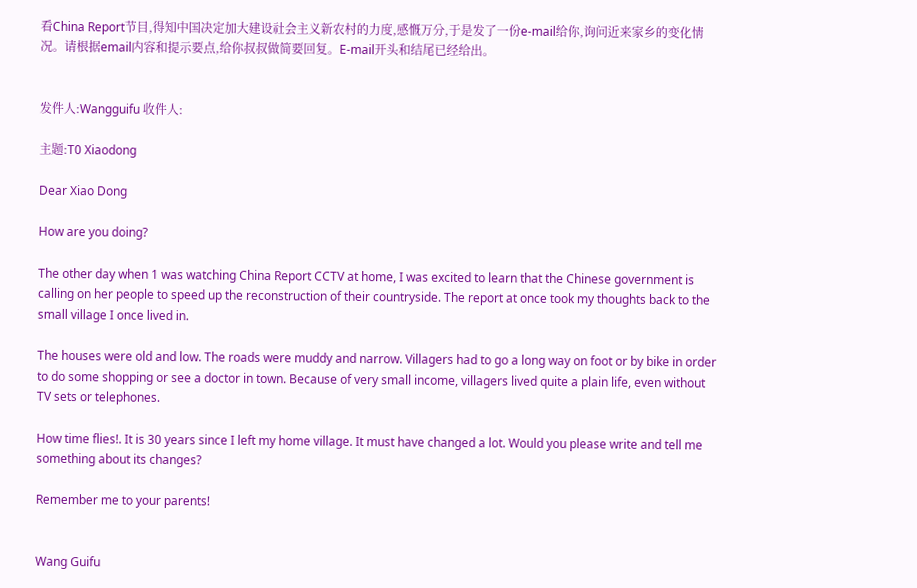看China Report节目,得知中国决定加大建设社会主义新农村的力度,感慨万分,于是发了一份e-mail给你,询问近来家乡的变化情况。请根据email内容和提示要点,给你叔叔做简要回复。E-mail开头和结尾已经给出。


发件人:Wangguifu 收件人:

主题:T0 Xiaodong

Dear Xiao Dong

How are you doing?

The other day when 1 was watching China Report CCTV at home, I was excited to learn that the Chinese government is calling on her people to speed up the reconstruction of their countryside. The report at once took my thoughts back to the small village I once lived in.

The houses were old and low. The roads were muddy and narrow. Villagers had to go a long way on foot or by bike in order to do some shopping or see a doctor in town. Because of very small income, villagers lived quite a plain life, even without TV sets or telephones.

How time flies!. It is 30 years since I left my home village. It must have changed a lot. Would you please write and tell me something about its changes?

Remember me to your parents!


Wang Guifu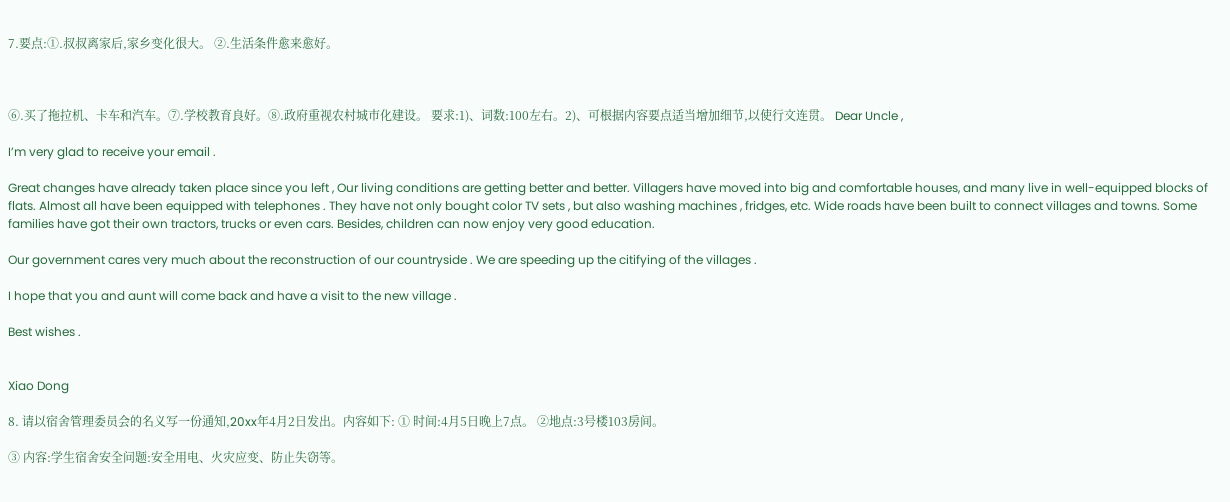7.要点:①.叔叔离家后,家乡变化很大。 ②.生活条件愈来愈好。



⑥.买了拖拉机、卡车和汽车。⑦.学校教育良好。⑧.政府重视农村城市化建设。 要求:1)、词数:100左右。2)、可根据内容要点适当增加细节,以使行文连贯。 Dear Uncle ,

I’m very glad to receive your email .

Great changes have already taken place since you left , Our living conditions are getting better and better. Villagers have moved into big and comfortable houses, and many live in well-equipped blocks of flats. Almost all have been equipped with telephones . They have not only bought color TV sets , but also washing machines , fridges, etc. Wide roads have been built to connect villages and towns. Some families have got their own tractors, trucks or even cars. Besides, children can now enjoy very good education.

Our government cares very much about the reconstruction of our countryside . We are speeding up the citifying of the villages .

I hope that you and aunt will come back and have a visit to the new village .

Best wishes .


Xiao Dong

8. 请以宿舍管理委员会的名义写一份通知,20xx年4月2日发出。内容如下: ① 时间:4月5日晚上7点。 ②地点:3号楼103房间。

③ 内容:学生宿舍安全问题:安全用电、火灾应变、防止失窃等。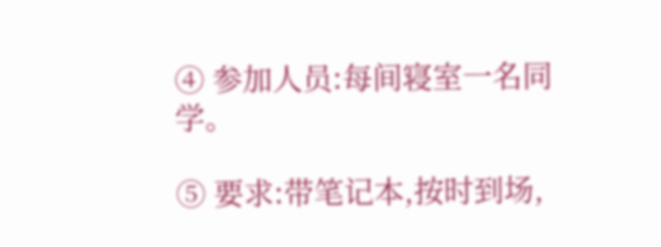④ 参加人员:每间寝室一名同学。

⑤ 要求:带笔记本,按时到场,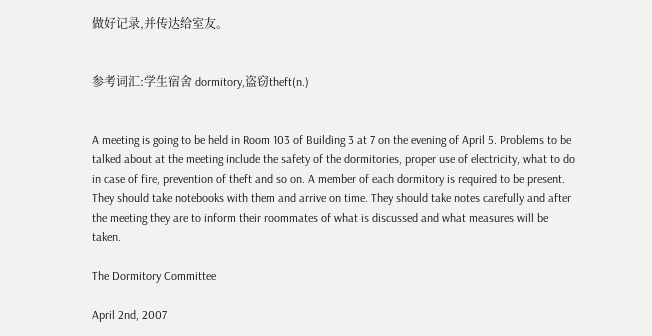做好记录,并传达给室友。


参考词汇:学生宿舍 dormitory,盗窃theft(n.)


A meeting is going to be held in Room 103 of Building 3 at 7 on the evening of April 5. Problems to be talked about at the meeting include the safety of the dormitories, proper use of electricity, what to do in case of fire, prevention of theft and so on. A member of each dormitory is required to be present. They should take notebooks with them and arrive on time. They should take notes carefully and after the meeting they are to inform their roommates of what is discussed and what measures will be taken.

The Dormitory Committee

April 2nd, 2007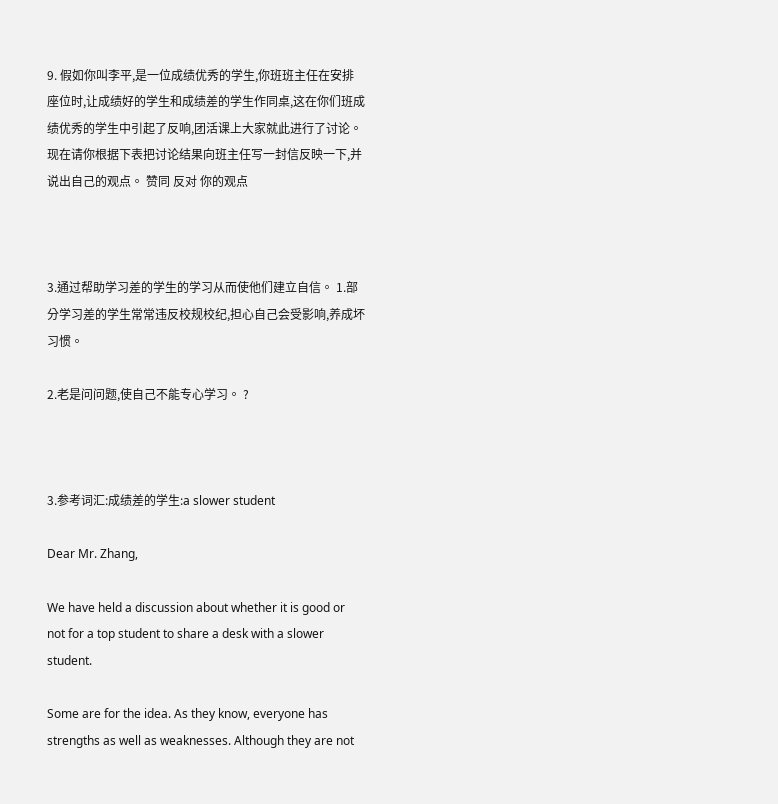9. 假如你叫李平,是一位成绩优秀的学生,你班班主任在安排座位时,让成绩好的学生和成绩差的学生作同桌,这在你们班成绩优秀的学生中引起了反响,团活课上大家就此进行了讨论。现在请你根据下表把讨论结果向班主任写一封信反映一下,并说出自己的观点。 赞同 反对 你的观点



3.通过帮助学习差的学生的学习从而使他们建立自信。 1.部分学习差的学生常常违反校规校纪,担心自己会受影响,养成坏习惯。

2.老是问问题,使自己不能专心学习。 ?



3.参考词汇:成绩差的学生:a slower student

Dear Mr. Zhang,

We have held a discussion about whether it is good or not for a top student to share a desk with a slower student.

Some are for the idea. As they know, everyone has strengths as well as weaknesses. Although they are not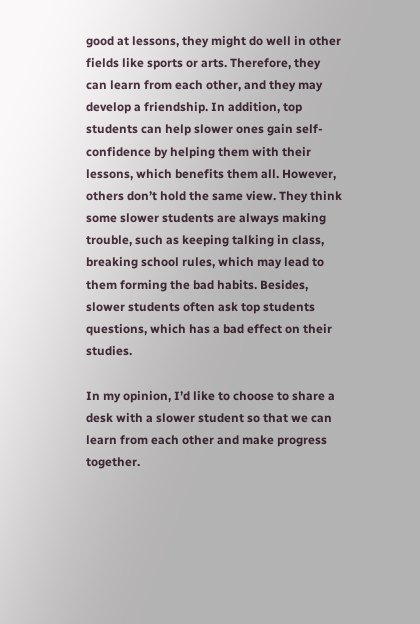good at lessons, they might do well in other fields like sports or arts. Therefore, they can learn from each other, and they may develop a friendship. In addition, top students can help slower ones gain self-confidence by helping them with their lessons, which benefits them all. However, others don’t hold the same view. They think some slower students are always making trouble, such as keeping talking in class, breaking school rules, which may lead to them forming the bad habits. Besides, slower students often ask top students questions, which has a bad effect on their studies.

In my opinion, I’d like to choose to share a desk with a slower student so that we can learn from each other and make progress together.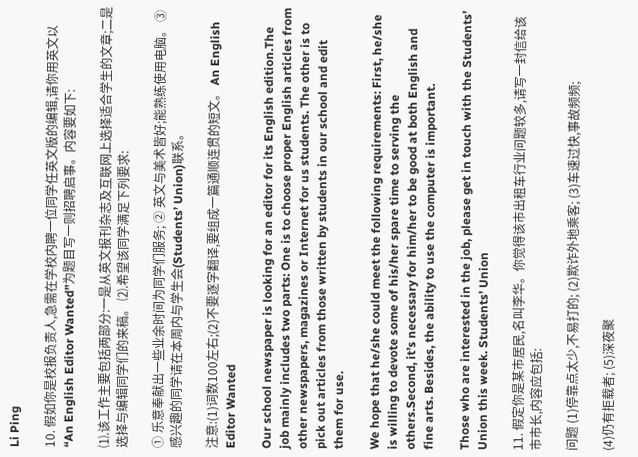Li Ping

10. 假如你是校报负责人,急需在学校内聘一位同学任英文版的编辑,请你用英文以“An English Editor Wanted”为题目写一则招聘启事。内容要如下:

⑴.该工作主要包括两部分:一是从英文报刊杂志及互联网上选择适合学生的文章;二是选择与编辑同学们的来稿。 ⑵.希望该同学满足下列要求:

① 乐意奉献出一些业余时间为同学们服务; ② 英文与美术皆好;能熟练使用电脑。 ③ 感兴趣的同学请在本周内与学生会(Students’ Union)联系。

注意:(1)词数100左右;(2)不要逐字翻译,要组成一篇通顺连贯的短文。 An English Editor Wanted

Our school newspaper is looking for an editor for its English edition.The job mainly includes two parts: One is to choose proper English articles from other newspapers, magazines or Internet for us students. The other is to pick out articles from those written by students in our school and edit them for use.

We hope that he/she could meet the following requirements: First, he/she is willing to devote some of his/her spare time to serving the others.Second, it’s necessary for him/her to be good at both English and fine arts. Besides, the ability to use the computer is important.

Those who are interested in the job, please get in touch with the Students’ Union this week. Students’ Union

11. 假定你是某市居民,名叫李华。你觉得该市出租车行业问题较多,请写一封信给该市市长,内容应包括:

问题 (1)停靠点太少,不易打的; (2)欺诈外地乘客; (3)车速过快,事故频频;

(4)仍有拒载者; (5)深夜聚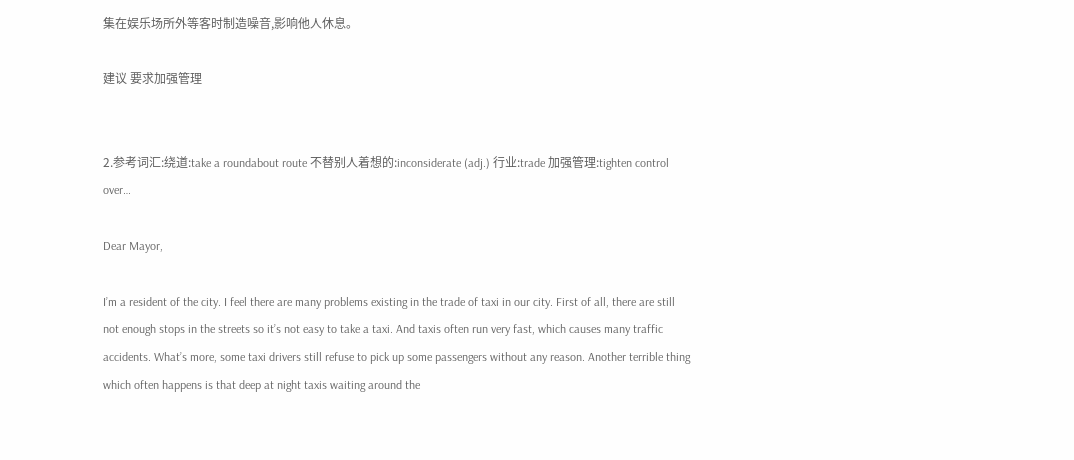集在娱乐场所外等客时制造噪音,影响他人休息。

建议 要求加强管理


2.参考词汇:绕道:take a roundabout route 不替别人着想的:inconsiderate (adj.) 行业:trade 加强管理:tighten control over…

Dear Mayor,

I’m a resident of the city. I feel there are many problems existing in the trade of taxi in our city. First of all, there are still not enough stops in the streets so it’s not easy to take a taxi. And taxis often run very fast, which causes many traffic accidents. What’s more, some taxi drivers still refuse to pick up some passengers without any reason. Another terrible thing which often happens is that deep at night taxis waiting around the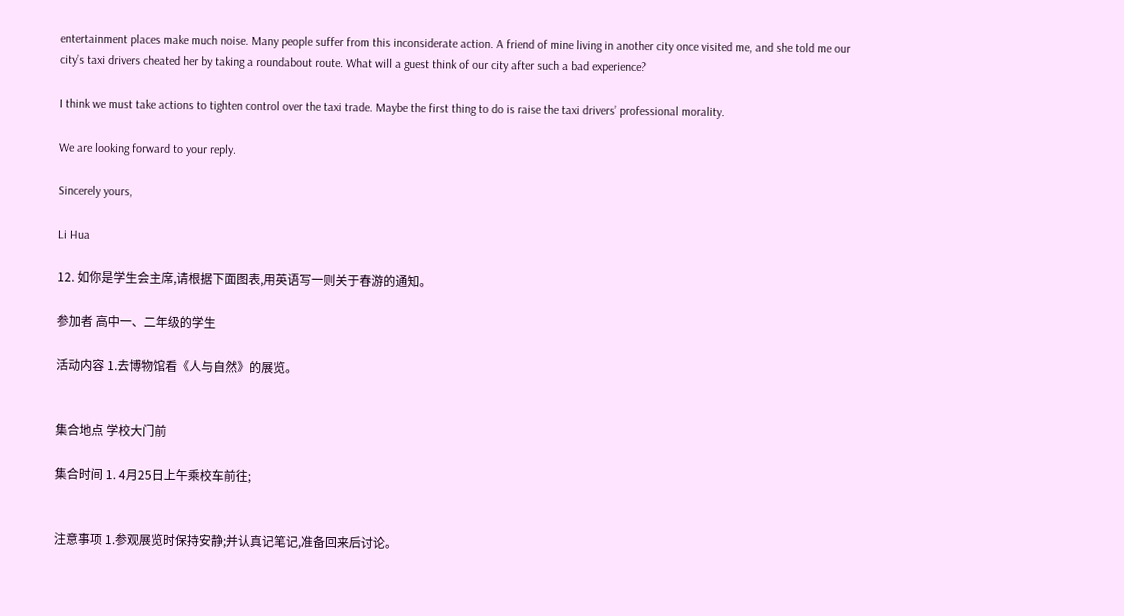entertainment places make much noise. Many people suffer from this inconsiderate action. A friend of mine living in another city once visited me, and she told me our city’s taxi drivers cheated her by taking a roundabout route. What will a guest think of our city after such a bad experience?

I think we must take actions to tighten control over the taxi trade. Maybe the first thing to do is raise the taxi drivers’ professional morality.

We are looking forward to your reply.

Sincerely yours,

Li Hua

12. 如你是学生会主席,请根据下面图表,用英语写一则关于春游的通知。

参加者 高中一、二年级的学生

活动内容 1.去博物馆看《人与自然》的展览。


集合地点 学校大门前

集合时间 1. 4月25日上午乘校车前往;


注意事项 1.参观展览时保持安静;并认真记笔记,准备回来后讨论。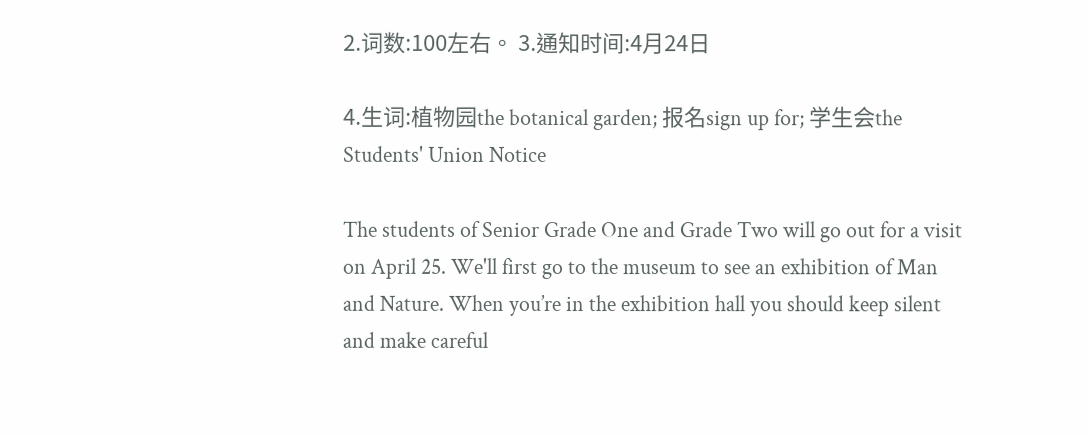2.词数:100左右。 3.通知时间:4月24日

4.生词:植物园the botanical garden; 报名sign up for; 学生会the Students' Union Notice

The students of Senior Grade One and Grade Two will go out for a visit on April 25. We'll first go to the museum to see an exhibition of Man and Nature. When you’re in the exhibition hall you should keep silent and make careful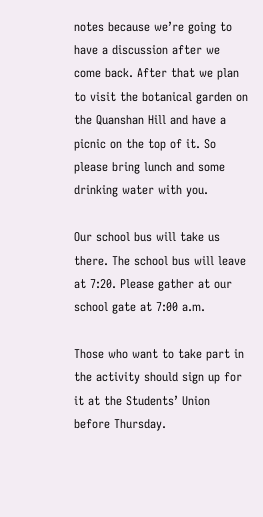notes because we’re going to have a discussion after we come back. After that we plan to visit the botanical garden on the Quanshan Hill and have a picnic on the top of it. So please bring lunch and some drinking water with you.

Our school bus will take us there. The school bus will leave at 7:20. Please gather at our school gate at 7:00 a.m.

Those who want to take part in the activity should sign up for it at the Students’ Union before Thursday.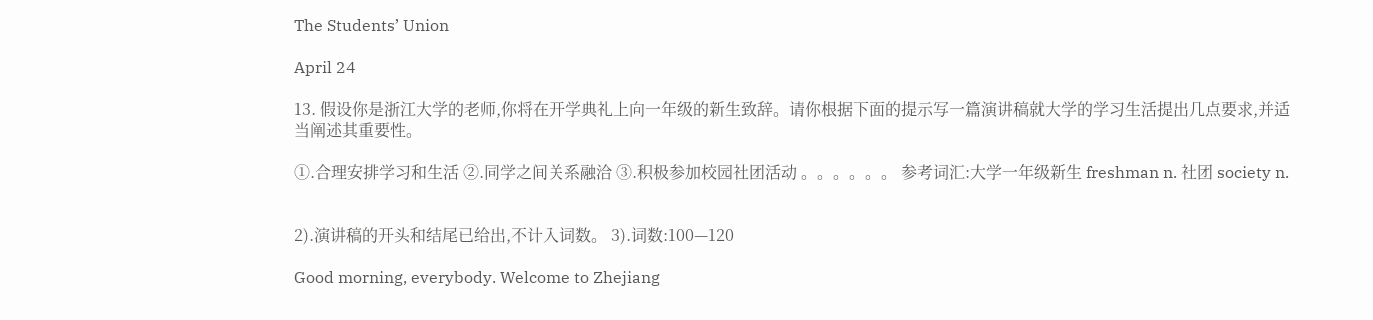The Students’ Union

April 24

13. 假设你是浙江大学的老师,你将在开学典礼上向一年级的新生致辞。请你根据下面的提示写一篇演讲稿就大学的学习生活提出几点要求,并适当阐述其重要性。

①.合理安排学习和生活 ②.同学之间关系融洽 ③.积极参加校园社团活动 。。。。。。 参考词汇:大学一年级新生 freshman n. 社团 society n.


2).演讲稿的开头和结尾已给出,不计入词数。 3).词数:100—120

Good morning, everybody. Welcome to Zhejiang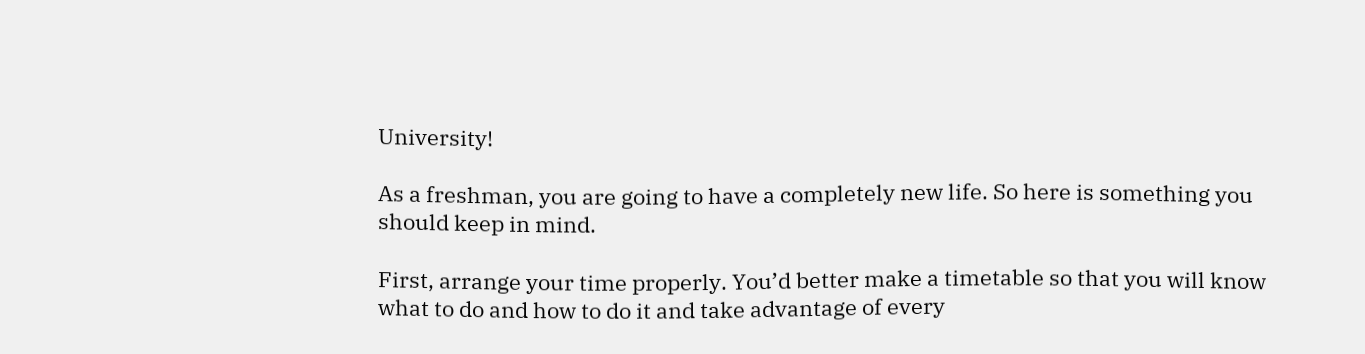University!

As a freshman, you are going to have a completely new life. So here is something you should keep in mind.

First, arrange your time properly. You’d better make a timetable so that you will know what to do and how to do it and take advantage of every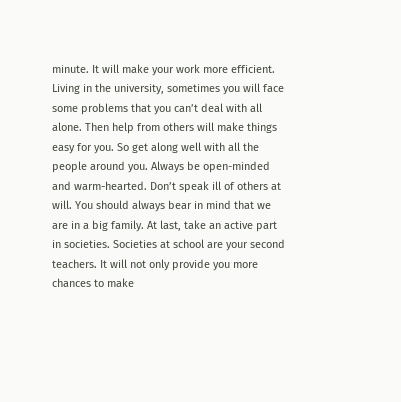minute. It will make your work more efficient. Living in the university, sometimes you will face some problems that you can’t deal with all alone. Then help from others will make things easy for you. So get along well with all the people around you. Always be open-minded and warm-hearted. Don’t speak ill of others at will. You should always bear in mind that we are in a big family. At last, take an active part in societies. Societies at school are your second teachers. It will not only provide you more chances to make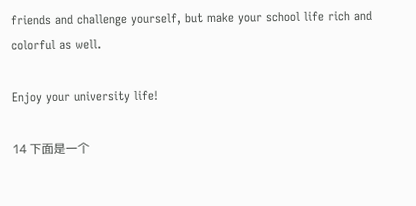friends and challenge yourself, but make your school life rich and colorful as well.

Enjoy your university life!

14 下面是一个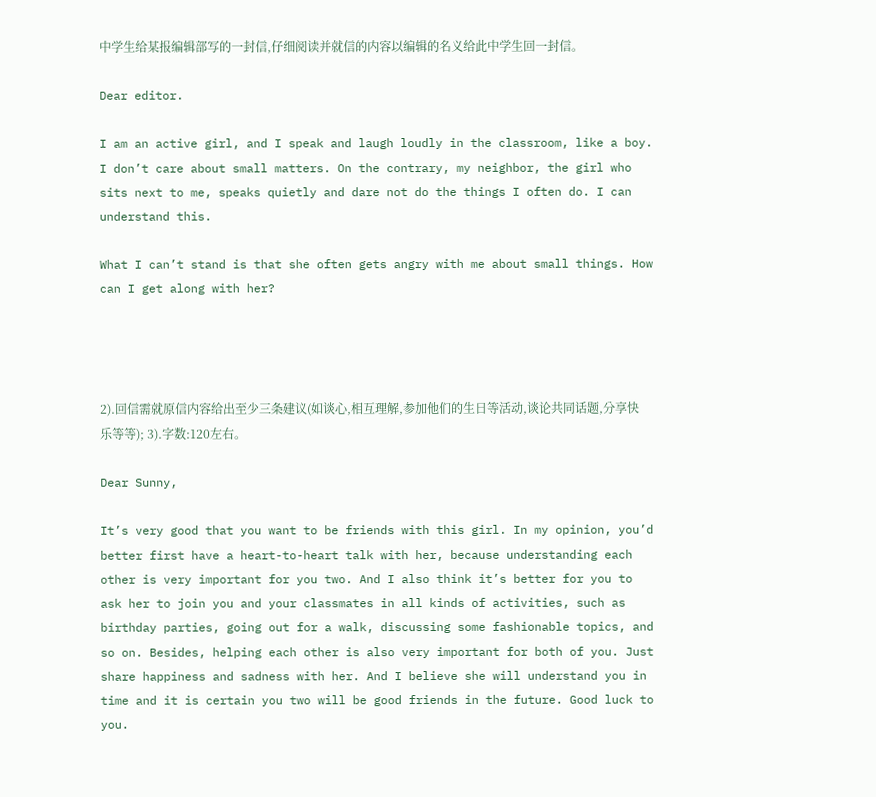中学生给某报编辑部写的一封信,仔细阅读并就信的内容以编辑的名义给此中学生回一封信。

Dear editor.

I am an active girl, and I speak and laugh loudly in the classroom, like a boy. I don’t care about small matters. On the contrary, my neighbor, the girl who sits next to me, speaks quietly and dare not do the things I often do. I can understand this.

What I can’t stand is that she often gets angry with me about small things. How can I get along with her?




2).回信需就原信内容给出至少三条建议(如谈心,相互理解,参加他们的生日等活动,谈论共同话题,分享快乐等等); 3).字数:120左右。

Dear Sunny,

It’s very good that you want to be friends with this girl. In my opinion, you’d better first have a heart-to-heart talk with her, because understanding each other is very important for you two. And I also think it’s better for you to ask her to join you and your classmates in all kinds of activities, such as birthday parties, going out for a walk, discussing some fashionable topics, and so on. Besides, helping each other is also very important for both of you. Just share happiness and sadness with her. And I believe she will understand you in time and it is certain you two will be good friends in the future. Good luck to you.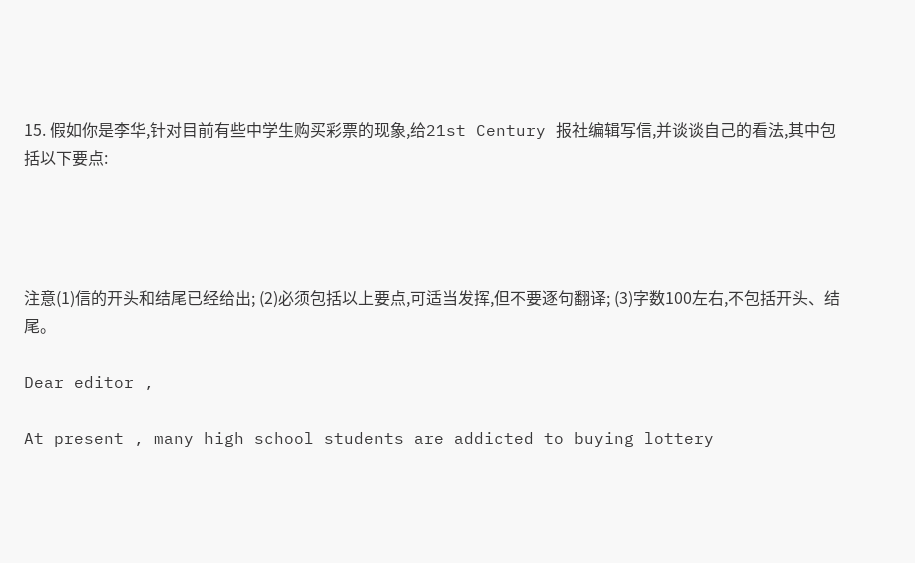15. 假如你是李华,针对目前有些中学生购买彩票的现象,给21st Century 报社编辑写信,并谈谈自己的看法,其中包括以下要点:




注意(1)信的开头和结尾已经给出; (2)必须包括以上要点,可适当发挥,但不要逐句翻译; (3)字数100左右,不包括开头、结尾。

Dear editor ,

At present , many high school students are addicted to buying lottery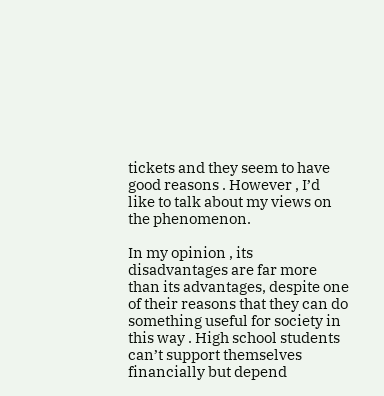tickets and they seem to have good reasons . However , I’d like to talk about my views on the phenomenon.

In my opinion , its disadvantages are far more than its advantages, despite one of their reasons that they can do something useful for society in this way . High school students can’t support themselves financially but depend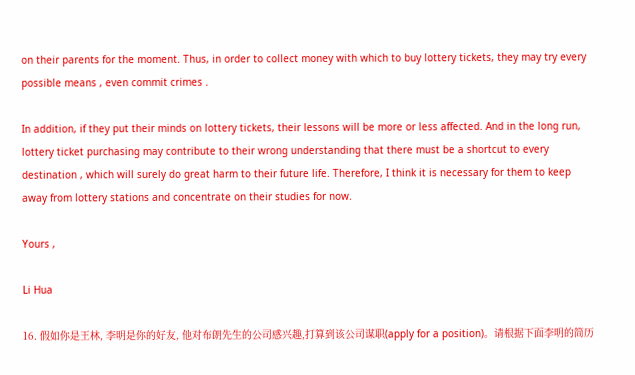on their parents for the moment. Thus, in order to collect money with which to buy lottery tickets, they may try every possible means , even commit crimes .

In addition, if they put their minds on lottery tickets, their lessons will be more or less affected. And in the long run, lottery ticket purchasing may contribute to their wrong understanding that there must be a shortcut to every destination , which will surely do great harm to their future life. Therefore, I think it is necessary for them to keep away from lottery stations and concentrate on their studies for now.

Yours ,

Li Hua

16. 假如你是王林, 李明是你的好友, 他对布朗先生的公司感兴趣,打算到该公司谋职(apply for a position)。请根据下面李明的简历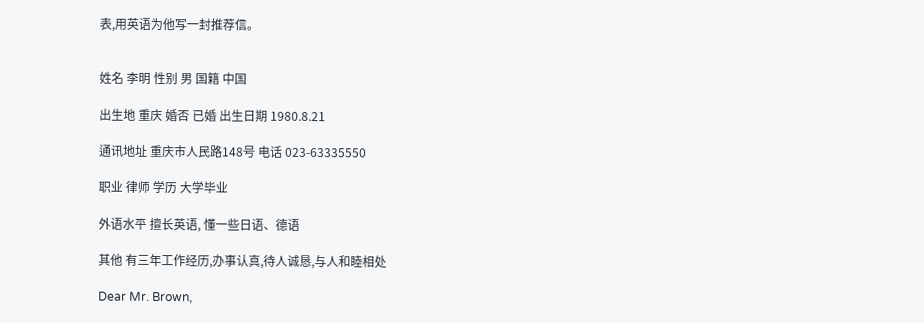表,用英语为他写一封推荐信。


姓名 李明 性别 男 国籍 中国

出生地 重庆 婚否 已婚 出生日期 1980.8.21

通讯地址 重庆市人民路148号 电话 023-63335550

职业 律师 学历 大学毕业

外语水平 擅长英语, 懂一些日语、德语

其他 有三年工作经历,办事认真,待人诚恳,与人和睦相处

Dear Mr. Brown,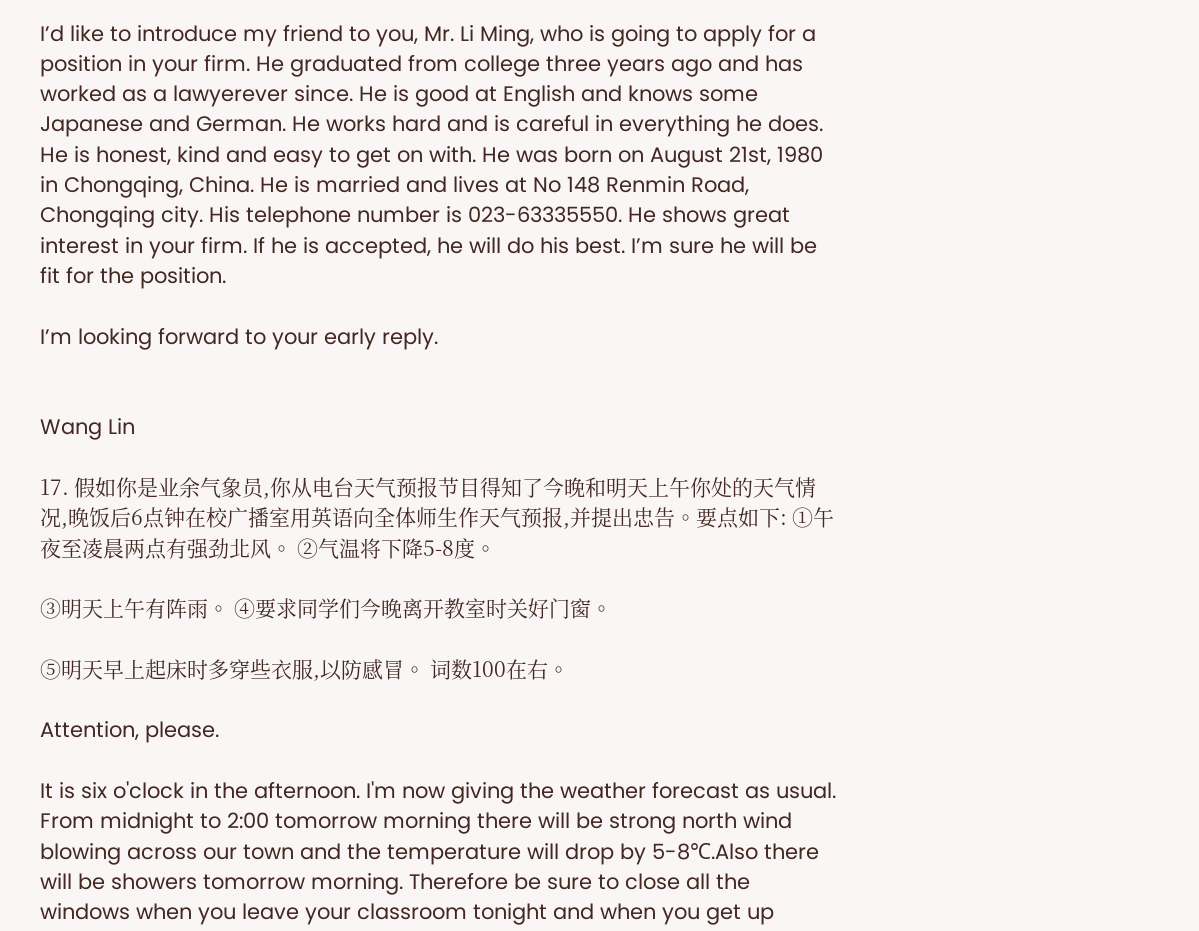I’d like to introduce my friend to you, Mr. Li Ming, who is going to apply for a position in your firm. He graduated from college three years ago and has worked as a lawyerever since. He is good at English and knows some Japanese and German. He works hard and is careful in everything he does. He is honest, kind and easy to get on with. He was born on August 21st, 1980 in Chongqing, China. He is married and lives at No 148 Renmin Road, Chongqing city. His telephone number is 023-63335550. He shows great interest in your firm. If he is accepted, he will do his best. I’m sure he will be fit for the position.

I’m looking forward to your early reply.


Wang Lin

17. 假如你是业余气象员,你从电台天气预报节目得知了今晚和明天上午你处的天气情况,晚饭后6点钟在校广播室用英语向全体师生作天气预报,并提出忠告。要点如下: ①午夜至凌晨两点有强劲北风。 ②气温将下降5-8度。

③明天上午有阵雨。 ④要求同学们今晚离开教室时关好门窗。

⑤明天早上起床时多穿些衣服,以防感冒。 词数100在右。

Attention, please.

It is six o'clock in the afternoon. I'm now giving the weather forecast as usual. From midnight to 2:00 tomorrow morning there will be strong north wind blowing across our town and the temperature will drop by 5-8℃.Also there will be showers tomorrow morning. Therefore be sure to close all the windows when you leave your classroom tonight and when you get up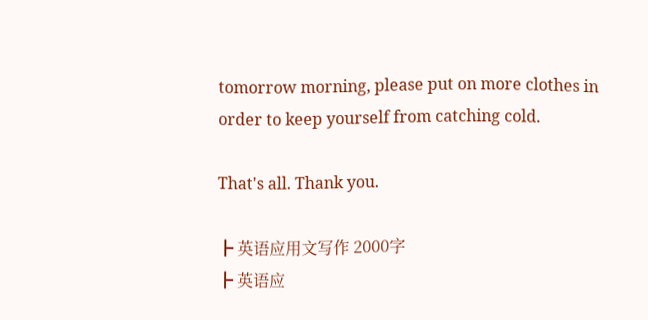tomorrow morning, please put on more clothes in order to keep yourself from catching cold.

That's all. Thank you.

┣ 英语应用文写作 2000字
┣ 英语应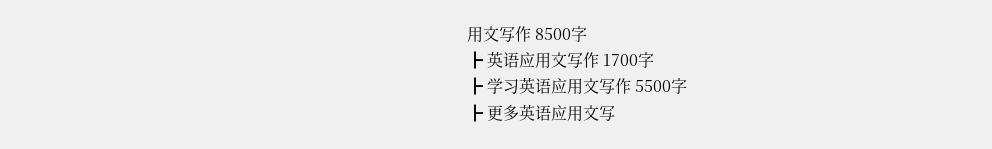用文写作 8500字
┣ 英语应用文写作 1700字
┣ 学习英语应用文写作 5500字
┣ 更多英语应用文写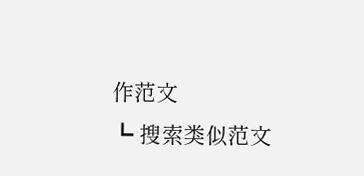作范文
┗ 搜索类似范文